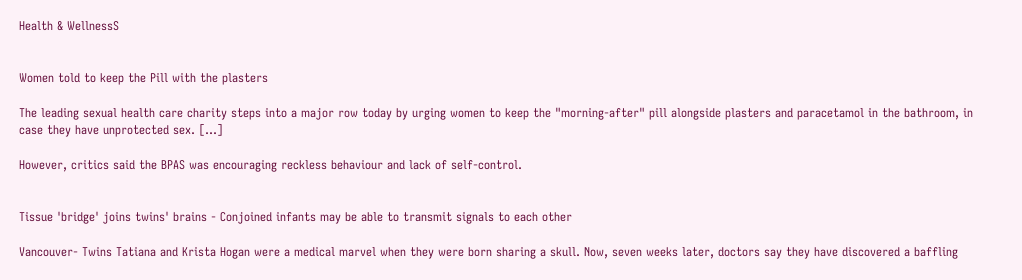Health & WellnessS


Women told to keep the Pill with the plasters

The leading sexual health care charity steps into a major row today by urging women to keep the "morning-after" pill alongside plasters and paracetamol in the bathroom, in case they have unprotected sex. [...]

However, critics said the BPAS was encouraging reckless behaviour and lack of self-control.


Tissue 'bridge' joins twins' brains - Conjoined infants may be able to transmit signals to each other

Vancouver- Twins Tatiana and Krista Hogan were a medical marvel when they were born sharing a skull. Now, seven weeks later, doctors say they have discovered a baffling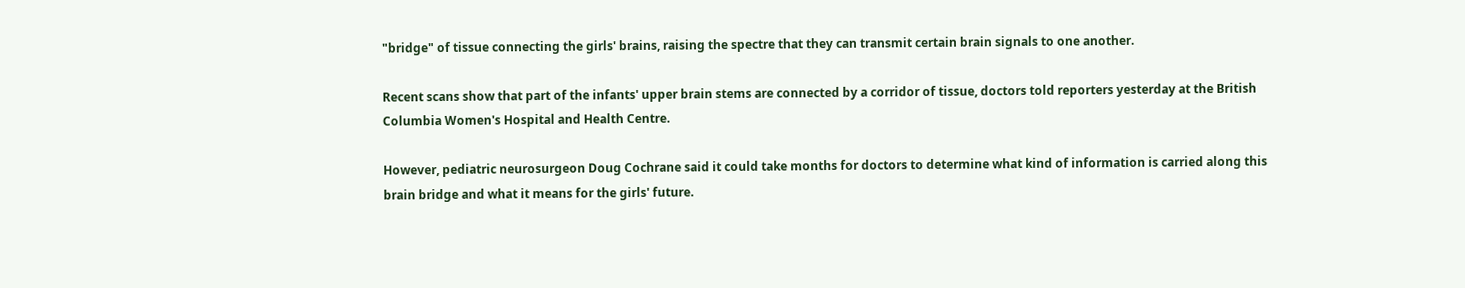"bridge" of tissue connecting the girls' brains, raising the spectre that they can transmit certain brain signals to one another.

Recent scans show that part of the infants' upper brain stems are connected by a corridor of tissue, doctors told reporters yesterday at the British Columbia Women's Hospital and Health Centre.

However, pediatric neurosurgeon Doug Cochrane said it could take months for doctors to determine what kind of information is carried along this brain bridge and what it means for the girls' future.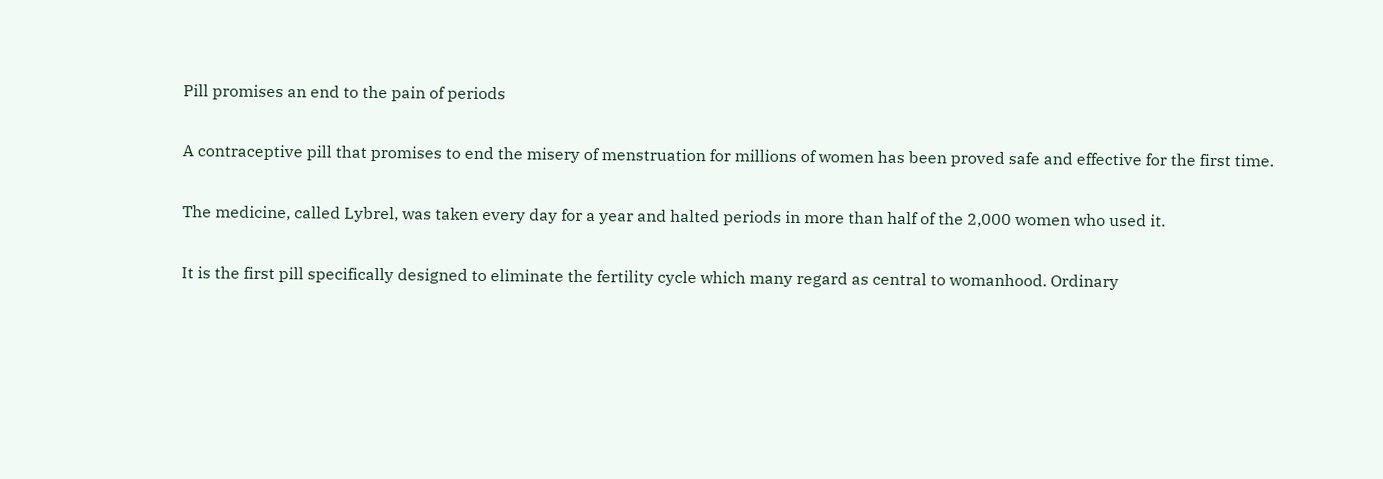Pill promises an end to the pain of periods

A contraceptive pill that promises to end the misery of menstruation for millions of women has been proved safe and effective for the first time.

The medicine, called Lybrel, was taken every day for a year and halted periods in more than half of the 2,000 women who used it.

It is the first pill specifically designed to eliminate the fertility cycle which many regard as central to womanhood. Ordinary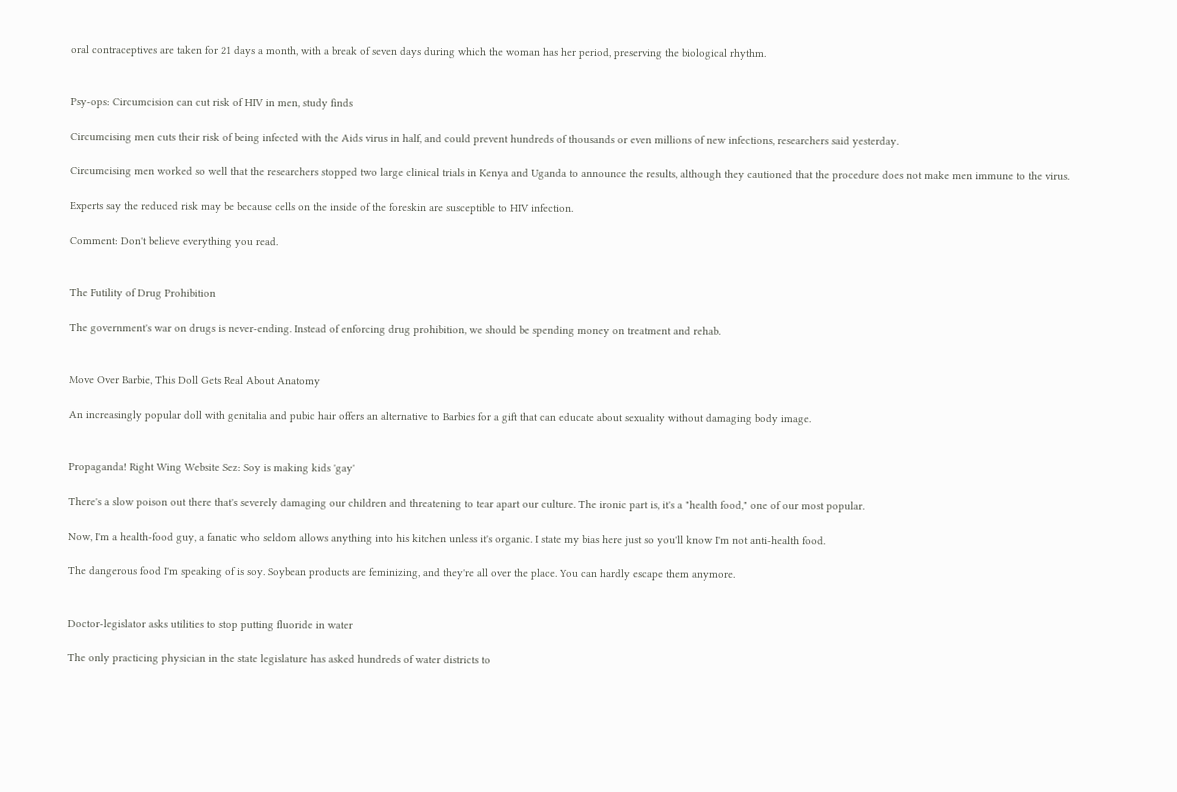oral contraceptives are taken for 21 days a month, with a break of seven days during which the woman has her period, preserving the biological rhythm.


Psy-ops: Circumcision can cut risk of HIV in men, study finds

Circumcising men cuts their risk of being infected with the Aids virus in half, and could prevent hundreds of thousands or even millions of new infections, researchers said yesterday.

Circumcising men worked so well that the researchers stopped two large clinical trials in Kenya and Uganda to announce the results, although they cautioned that the procedure does not make men immune to the virus.

Experts say the reduced risk may be because cells on the inside of the foreskin are susceptible to HIV infection.

Comment: Don't believe everything you read.


The Futility of Drug Prohibition

The government's war on drugs is never-ending. Instead of enforcing drug prohibition, we should be spending money on treatment and rehab.


Move Over Barbie, This Doll Gets Real About Anatomy

An increasingly popular doll with genitalia and pubic hair offers an alternative to Barbies for a gift that can educate about sexuality without damaging body image.


Propaganda! Right Wing Website Sez: Soy is making kids 'gay'

There's a slow poison out there that's severely damaging our children and threatening to tear apart our culture. The ironic part is, it's a "health food," one of our most popular.

Now, I'm a health-food guy, a fanatic who seldom allows anything into his kitchen unless it's organic. I state my bias here just so you'll know I'm not anti-health food.

The dangerous food I'm speaking of is soy. Soybean products are feminizing, and they're all over the place. You can hardly escape them anymore.


Doctor-legislator asks utilities to stop putting fluoride in water

The only practicing physician in the state legislature has asked hundreds of water districts to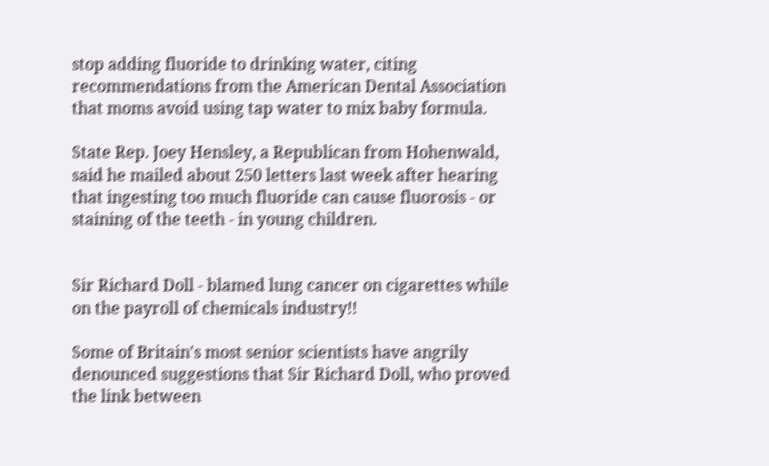stop adding fluoride to drinking water, citing recommendations from the American Dental Association that moms avoid using tap water to mix baby formula.

State Rep. Joey Hensley, a Republican from Hohenwald, said he mailed about 250 letters last week after hearing that ingesting too much fluoride can cause fluorosis - or staining of the teeth - in young children.


Sir Richard Doll - blamed lung cancer on cigarettes while on the payroll of chemicals industry!!

Some of Britain's most senior scientists have angrily denounced suggestions that Sir Richard Doll, who proved the link between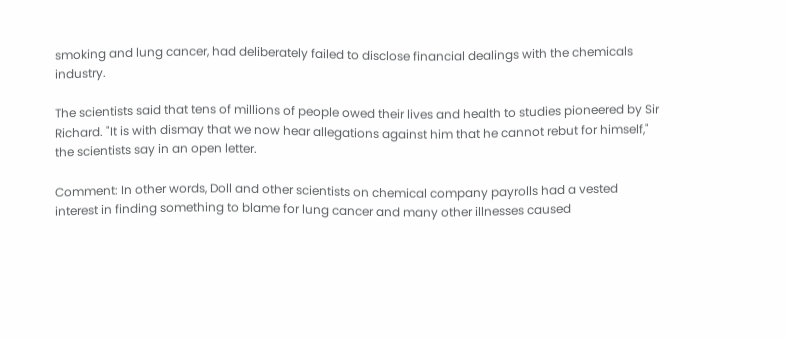smoking and lung cancer, had deliberately failed to disclose financial dealings with the chemicals industry.

The scientists said that tens of millions of people owed their lives and health to studies pioneered by Sir Richard. "It is with dismay that we now hear allegations against him that he cannot rebut for himself," the scientists say in an open letter.

Comment: In other words, Doll and other scientists on chemical company payrolls had a vested interest in finding something to blame for lung cancer and many other illnesses caused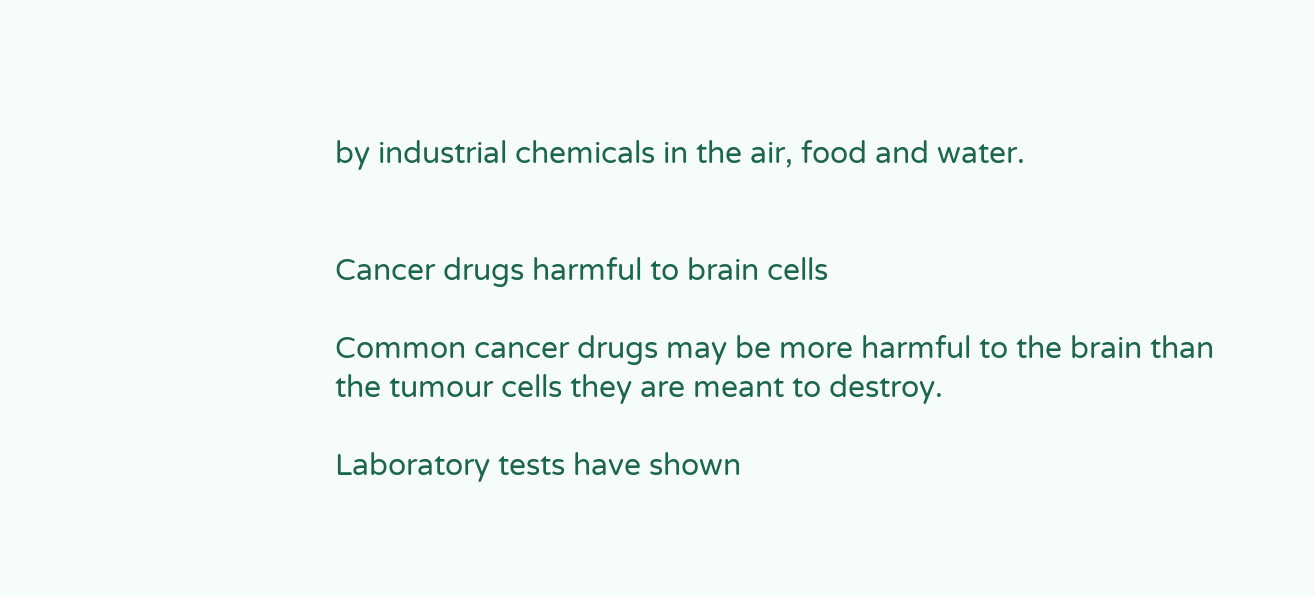by industrial chemicals in the air, food and water.


Cancer drugs harmful to brain cells

Common cancer drugs may be more harmful to the brain than the tumour cells they are meant to destroy.

Laboratory tests have shown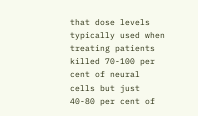that dose levels typically used when treating patients killed 70-100 per cent of neural cells but just 40-80 per cent of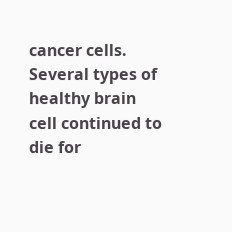cancer cells. Several types of healthy brain cell continued to die for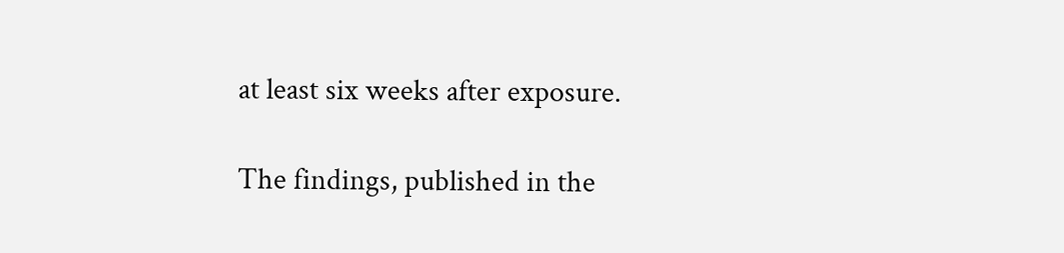at least six weeks after exposure.

The findings, published in the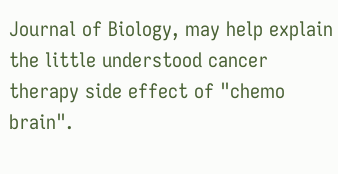Journal of Biology, may help explain the little understood cancer therapy side effect of "chemo brain".